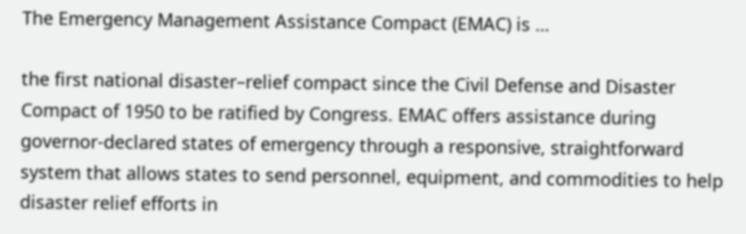The Emergency Management Assistance Compact (EMAC) is …

the first national disaster–relief compact since the Civil Defense and Disaster Compact of 1950 to be ratified by Congress. EMAC offers assistance during governor-declared states of emergency through a responsive, straightforward system that allows states to send personnel, equipment, and commodities to help disaster relief efforts in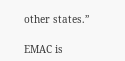other states.”

EMAC is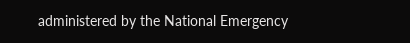administered by the National Emergency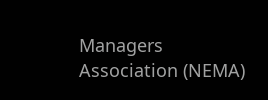Managers Association (NEMA)